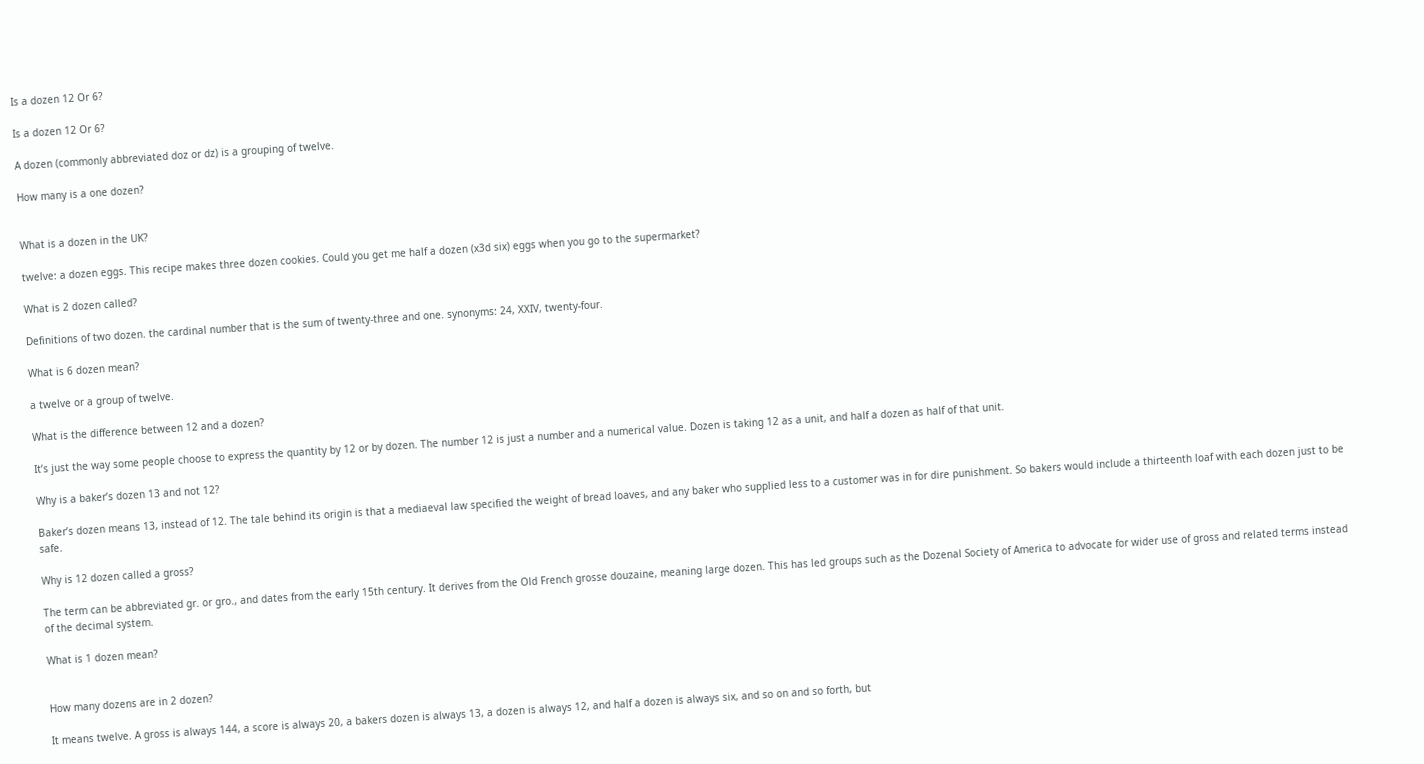Is a dozen 12 Or 6?

Is a dozen 12 Or 6?

A dozen (commonly abbreviated doz or dz) is a grouping of twelve.

How many is a one dozen?


What is a dozen in the UK?

twelve: a dozen eggs. This recipe makes three dozen cookies. Could you get me half a dozen (x3d six) eggs when you go to the supermarket?

What is 2 dozen called?

Definitions of two dozen. the cardinal number that is the sum of twenty-three and one. synonyms: 24, XXIV, twenty-four.

What is 6 dozen mean?

a twelve or a group of twelve.

What is the difference between 12 and a dozen?

It’s just the way some people choose to express the quantity by 12 or by dozen. The number 12 is just a number and a numerical value. Dozen is taking 12 as a unit, and half a dozen as half of that unit.

Why is a baker’s dozen 13 and not 12?

Baker’s dozen means 13, instead of 12. The tale behind its origin is that a mediaeval law specified the weight of bread loaves, and any baker who supplied less to a customer was in for dire punishment. So bakers would include a thirteenth loaf with each dozen just to be safe.

Why is 12 dozen called a gross?

The term can be abbreviated gr. or gro., and dates from the early 15th century. It derives from the Old French grosse douzaine, meaning large dozen. This has led groups such as the Dozenal Society of America to advocate for wider use of gross and related terms instead of the decimal system.

What is 1 dozen mean?


How many dozens are in 2 dozen?

It means twelve. A gross is always 144, a score is always 20, a bakers dozen is always 13, a dozen is always 12, and half a dozen is always six, and so on and so forth, but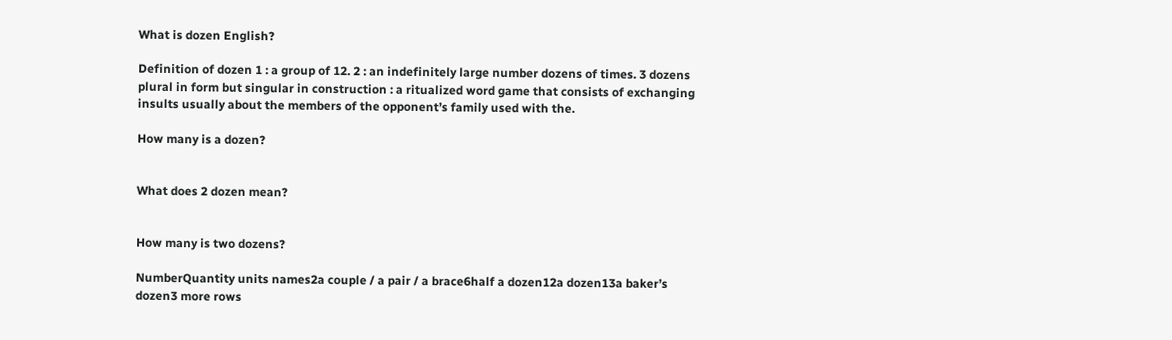What is dozen English?

Definition of dozen 1 : a group of 12. 2 : an indefinitely large number dozens of times. 3 dozens plural in form but singular in construction : a ritualized word game that consists of exchanging insults usually about the members of the opponent’s family used with the.

How many is a dozen?


What does 2 dozen mean?


How many is two dozens?

NumberQuantity units names2a couple / a pair / a brace6half a dozen12a dozen13a baker’s dozen3 more rows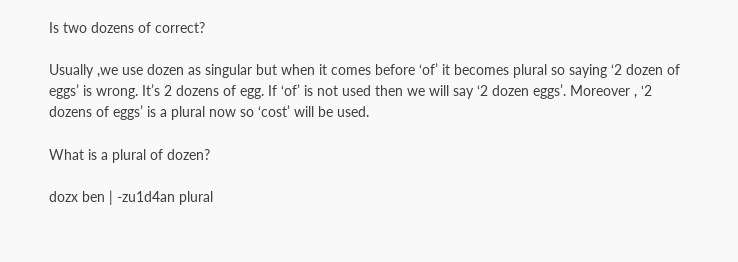Is two dozens of correct?

Usually ,we use dozen as singular but when it comes before ‘of’ it becomes plural so saying ‘2 dozen of eggs’ is wrong. It’s 2 dozens of egg. If ‘of’ is not used then we will say ‘2 dozen eggs’. Moreover , ‘2 dozens of eggs’ is a plural now so ‘cost’ will be used.

What is a plural of dozen?

dozx ben | -zu1d4an plural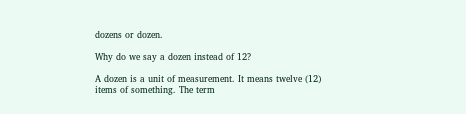dozens or dozen.

Why do we say a dozen instead of 12?

A dozen is a unit of measurement. It means twelve (12) items of something. The term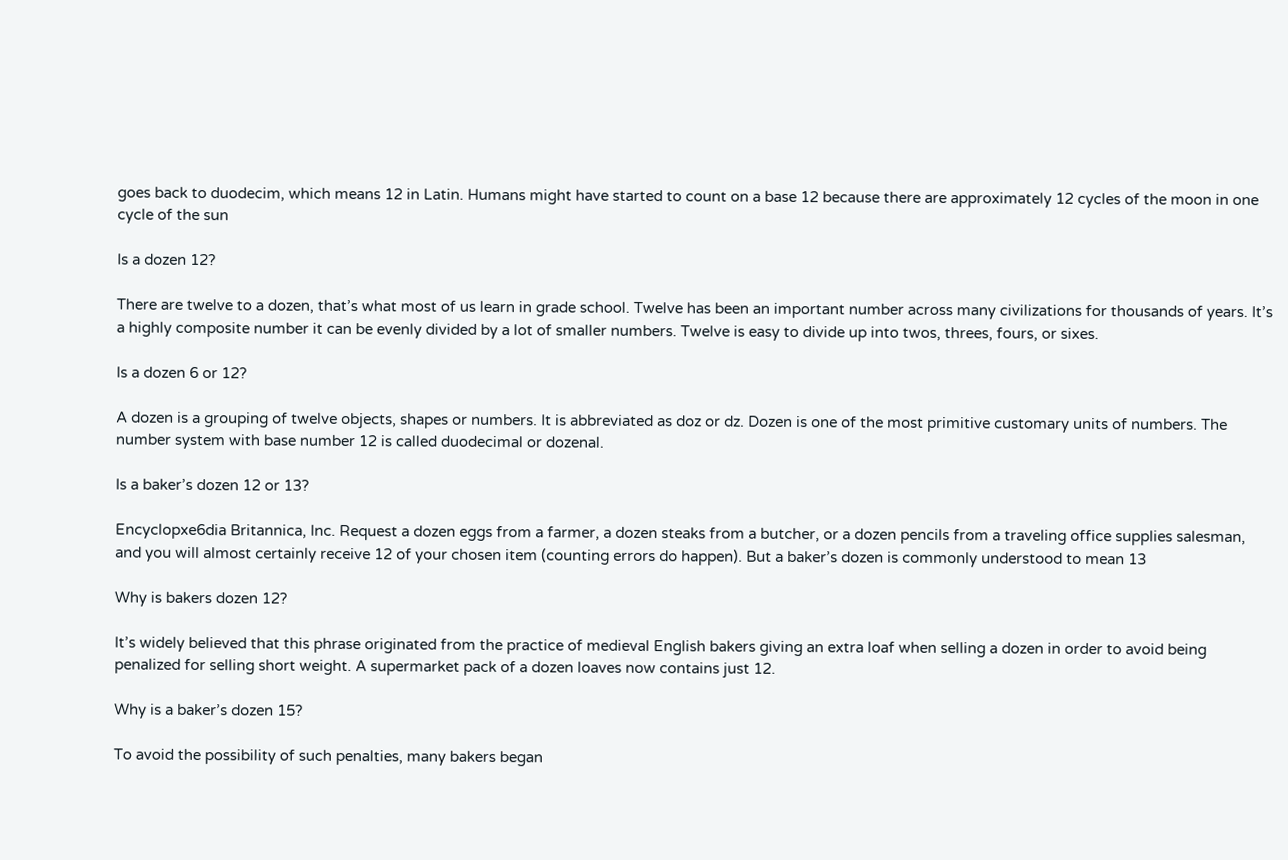goes back to duodecim, which means 12 in Latin. Humans might have started to count on a base 12 because there are approximately 12 cycles of the moon in one cycle of the sun

Is a dozen 12?

There are twelve to a dozen, that’s what most of us learn in grade school. Twelve has been an important number across many civilizations for thousands of years. It’s a highly composite number it can be evenly divided by a lot of smaller numbers. Twelve is easy to divide up into twos, threes, fours, or sixes.

Is a dozen 6 or 12?

A dozen is a grouping of twelve objects, shapes or numbers. It is abbreviated as doz or dz. Dozen is one of the most primitive customary units of numbers. The number system with base number 12 is called duodecimal or dozenal.

Is a baker’s dozen 12 or 13?

Encyclopxe6dia Britannica, Inc. Request a dozen eggs from a farmer, a dozen steaks from a butcher, or a dozen pencils from a traveling office supplies salesman, and you will almost certainly receive 12 of your chosen item (counting errors do happen). But a baker’s dozen is commonly understood to mean 13

Why is bakers dozen 12?

It’s widely believed that this phrase originated from the practice of medieval English bakers giving an extra loaf when selling a dozen in order to avoid being penalized for selling short weight. A supermarket pack of a dozen loaves now contains just 12.

Why is a baker’s dozen 15?

To avoid the possibility of such penalties, many bakers began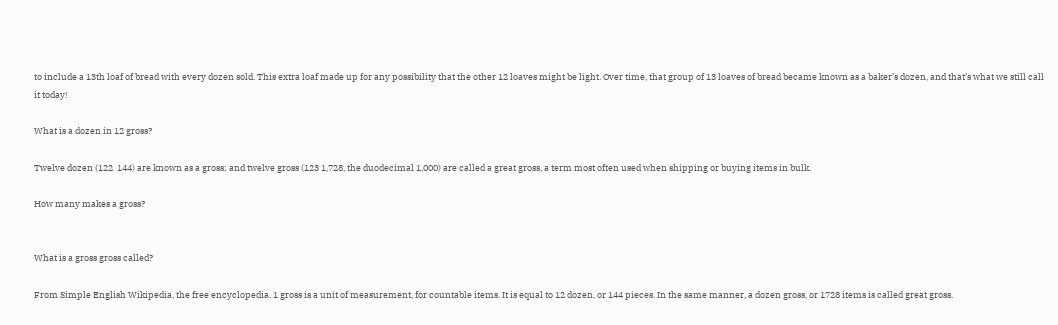to include a 13th loaf of bread with every dozen sold. This extra loaf made up for any possibility that the other 12 loaves might be light. Over time, that group of 13 loaves of bread became known as a baker’s dozen, and that’s what we still call it today!

What is a dozen in 12 gross?

Twelve dozen (122  144) are known as a gross; and twelve gross (123 1,728, the duodecimal 1,000) are called a great gross, a term most often used when shipping or buying items in bulk.

How many makes a gross?


What is a gross gross called?

From Simple English Wikipedia, the free encyclopedia. 1 gross is a unit of measurement, for countable items. It is equal to 12 dozen, or 144 pieces. In the same manner, a dozen gross, or 1728 items is called great gross.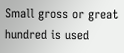Small gross or great hundred is used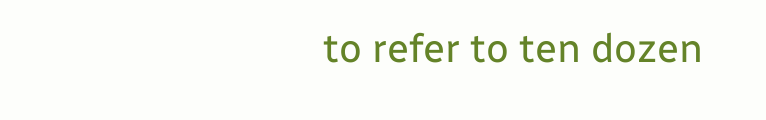to refer to ten dozen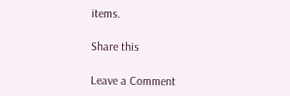items.

Share this

Leave a Comment